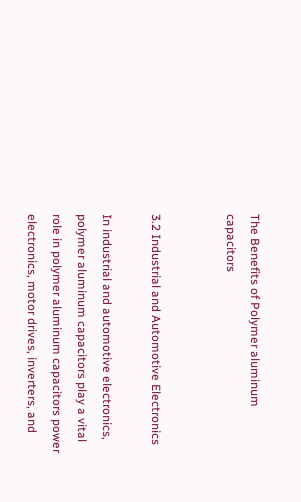The Benefits of Polymer aluminum capacitors


3.2 Industrial and Automotive Electronics

In industrial and automotive electronics, polymer aluminum capacitors play a vital role in polymer aluminum capacitors power electronics, motor drives, inverters, and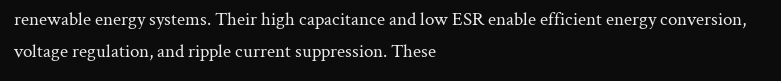renewable energy systems. Their high capacitance and low ESR enable efficient energy conversion, voltage regulation, and ripple current suppression. These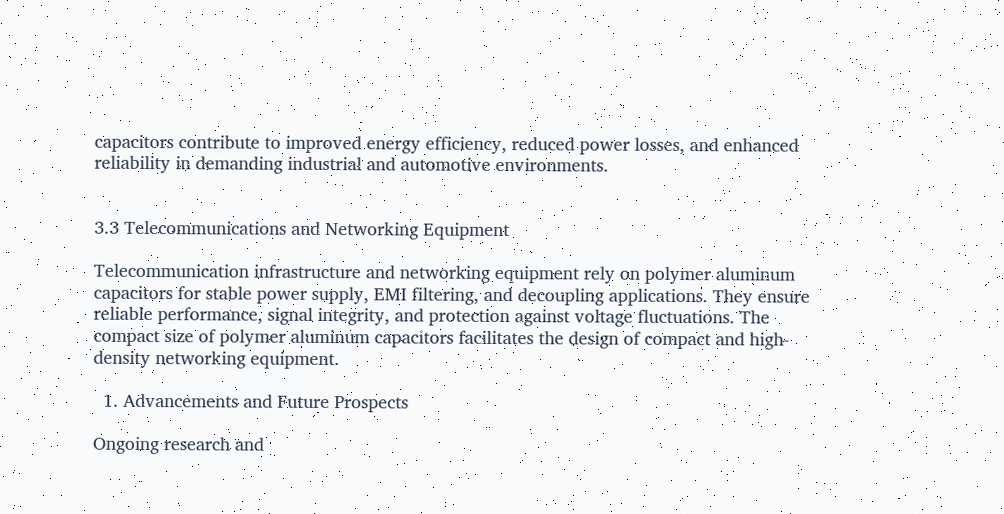capacitors contribute to improved energy efficiency, reduced power losses, and enhanced reliability in demanding industrial and automotive environments.


3.3 Telecommunications and Networking Equipment

Telecommunication infrastructure and networking equipment rely on polymer aluminum capacitors for stable power supply, EMI filtering, and decoupling applications. They ensure reliable performance, signal integrity, and protection against voltage fluctuations. The compact size of polymer aluminum capacitors facilitates the design of compact and high-density networking equipment.

  1. Advancements and Future Prospects

Ongoing research and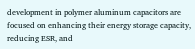development in polymer aluminum capacitors are focused on enhancing their energy storage capacity, reducing ESR, and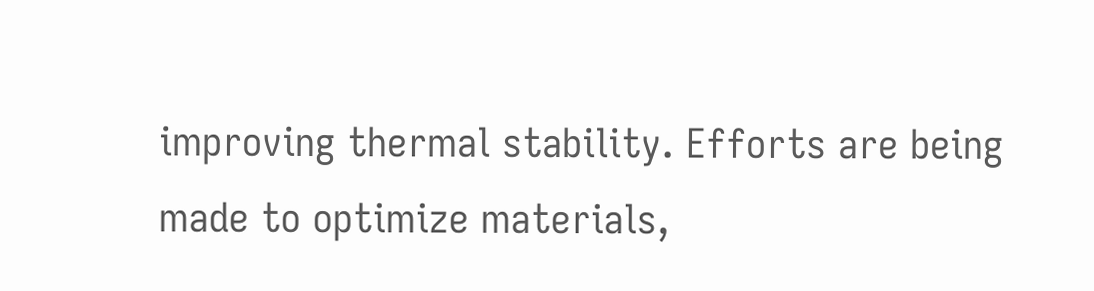improving thermal stability. Efforts are being made to optimize materials,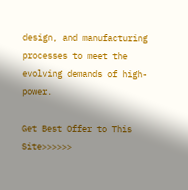design, and manufacturing processes to meet the evolving demands of high-power.

Get Best Offer to This Site>>>>>>